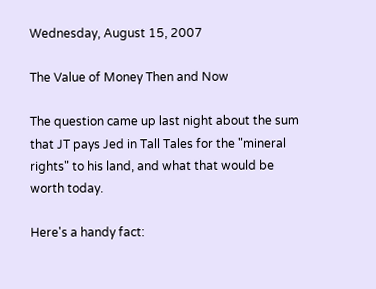Wednesday, August 15, 2007

The Value of Money Then and Now

The question came up last night about the sum that JT pays Jed in Tall Tales for the "mineral rights" to his land, and what that would be worth today.

Here's a handy fact: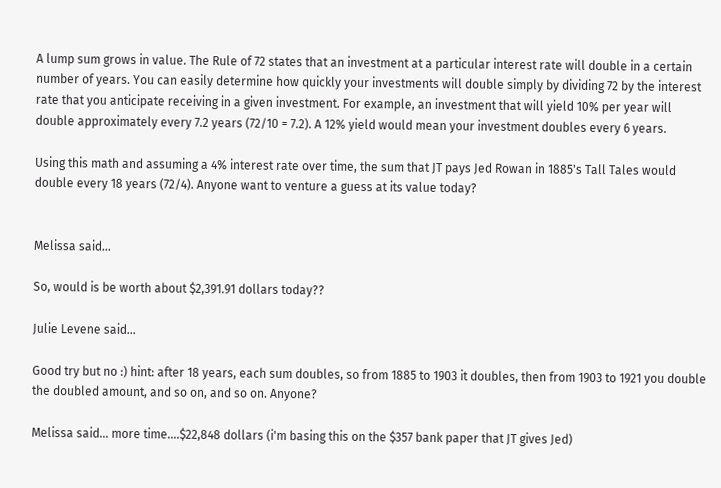A lump sum grows in value. The Rule of 72 states that an investment at a particular interest rate will double in a certain number of years. You can easily determine how quickly your investments will double simply by dividing 72 by the interest rate that you anticipate receiving in a given investment. For example, an investment that will yield 10% per year will double approximately every 7.2 years (72/10 = 7.2). A 12% yield would mean your investment doubles every 6 years.

Using this math and assuming a 4% interest rate over time, the sum that JT pays Jed Rowan in 1885's Tall Tales would double every 18 years (72/4). Anyone want to venture a guess at its value today?


Melissa said...

So, would is be worth about $2,391.91 dollars today??

Julie Levene said...

Good try but no :) hint: after 18 years, each sum doubles, so from 1885 to 1903 it doubles, then from 1903 to 1921 you double the doubled amount, and so on, and so on. Anyone?

Melissa said... more time....$22,848 dollars (i'm basing this on the $357 bank paper that JT gives Jed)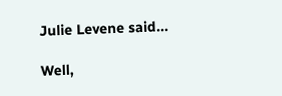Julie Levene said...

Well,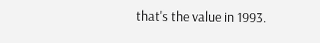that's the value in 1993.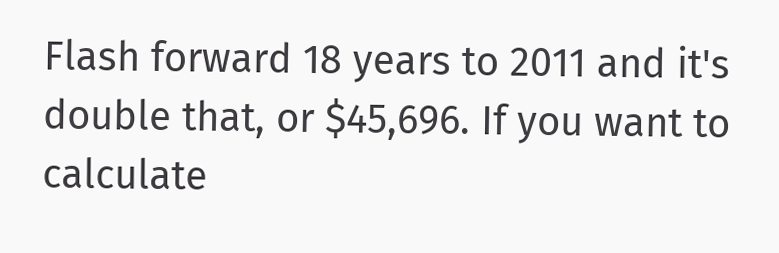Flash forward 18 years to 2011 and it's double that, or $45,696. If you want to calculate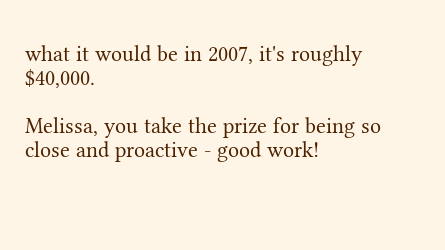what it would be in 2007, it's roughly $40,000.

Melissa, you take the prize for being so close and proactive - good work!